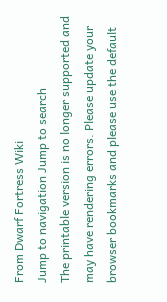From Dwarf Fortress Wiki
Jump to navigation Jump to search
The printable version is no longer supported and may have rendering errors. Please update your browser bookmarks and please use the default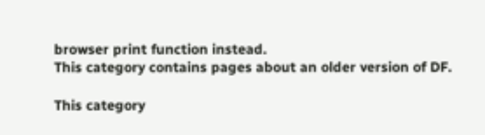browser print function instead.
This category contains pages about an older version of DF.

This category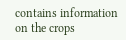contains information on the crops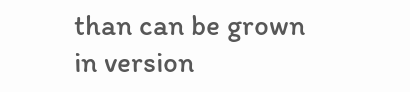than can be grown in version